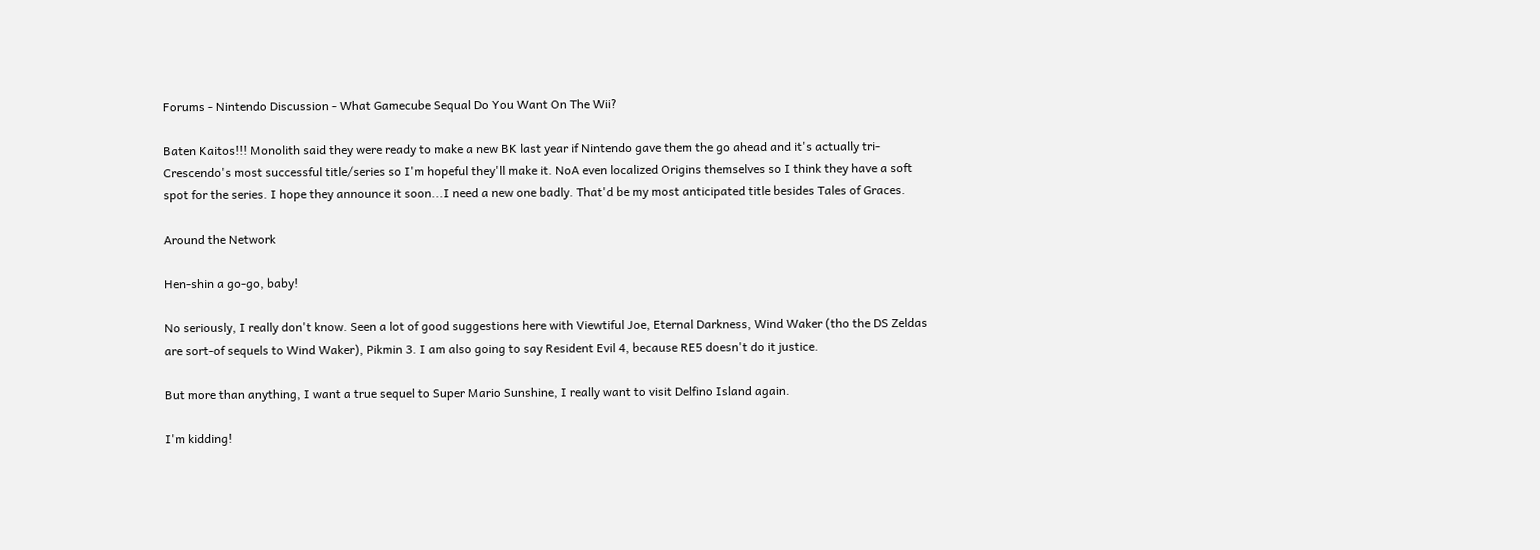Forums - Nintendo Discussion - What Gamecube Sequal Do You Want On The Wii?

Baten Kaitos!!! Monolith said they were ready to make a new BK last year if Nintendo gave them the go ahead and it's actually tri-Crescendo's most successful title/series so I'm hopeful they'll make it. NoA even localized Origins themselves so I think they have a soft spot for the series. I hope they announce it soon...I need a new one badly. That'd be my most anticipated title besides Tales of Graces.

Around the Network

Hen-shin a go-go, baby!

No seriously, I really don't know. Seen a lot of good suggestions here with Viewtiful Joe, Eternal Darkness, Wind Waker (tho the DS Zeldas are sort-of sequels to Wind Waker), Pikmin 3. I am also going to say Resident Evil 4, because RE5 doesn't do it justice.

But more than anything, I want a true sequel to Super Mario Sunshine, I really want to visit Delfino Island again.

I'm kidding!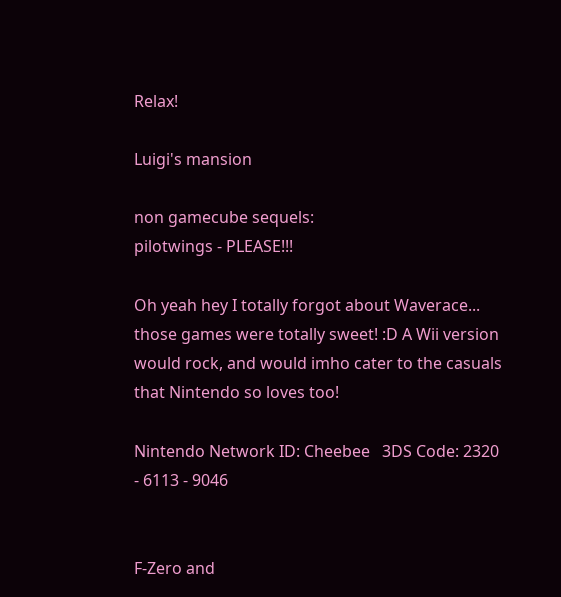Relax!

Luigi's mansion

non gamecube sequels:
pilotwings - PLEASE!!!

Oh yeah hey I totally forgot about Waverace... those games were totally sweet! :D A Wii version would rock, and would imho cater to the casuals that Nintendo so loves too!

Nintendo Network ID: Cheebee   3DS Code: 2320 - 6113 - 9046


F-Zero and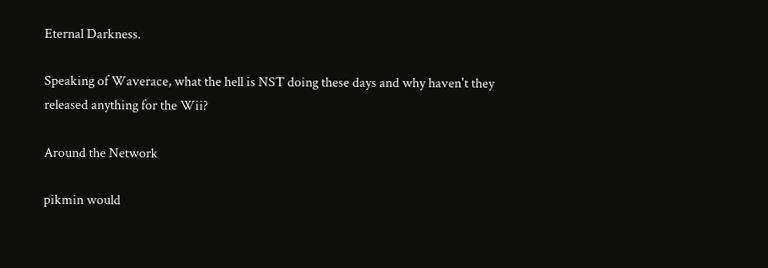Eternal Darkness.

Speaking of Waverace, what the hell is NST doing these days and why haven't they released anything for the Wii?

Around the Network

pikmin would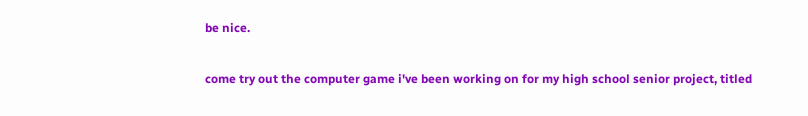be nice.

come try out the computer game i've been working on for my high school senior project, titled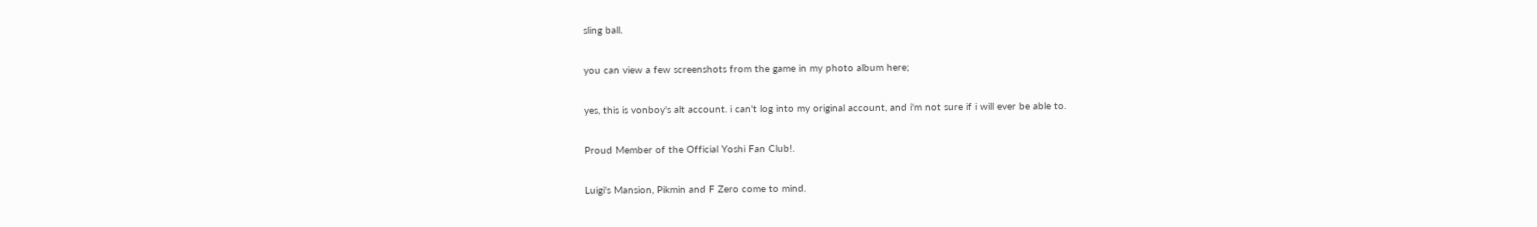sling ball.

you can view a few screenshots from the game in my photo album here;

yes, this is vonboy's alt account. i can't log into my original account, and i'm not sure if i will ever be able to.

Proud Member of the Official Yoshi Fan Club!.

Luigi's Mansion, Pikmin and F Zero come to mind.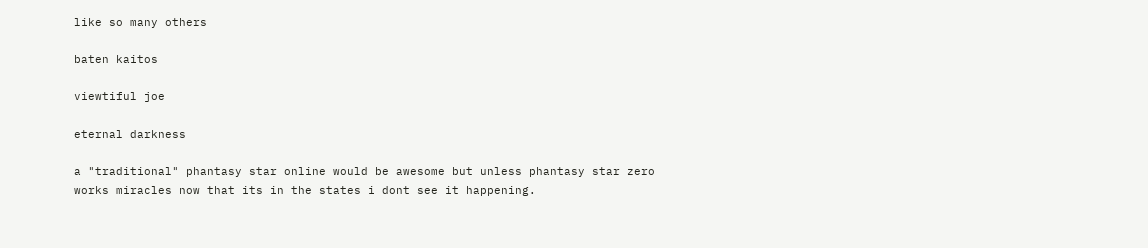like so many others

baten kaitos

viewtiful joe

eternal darkness

a "traditional" phantasy star online would be awesome but unless phantasy star zero works miracles now that its in the states i dont see it happening.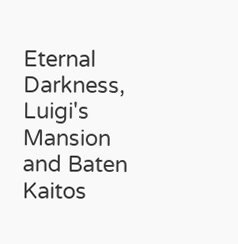Eternal Darkness, Luigi's Mansion and Baten Kaitos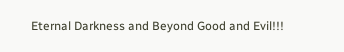Eternal Darkness and Beyond Good and Evil!!!